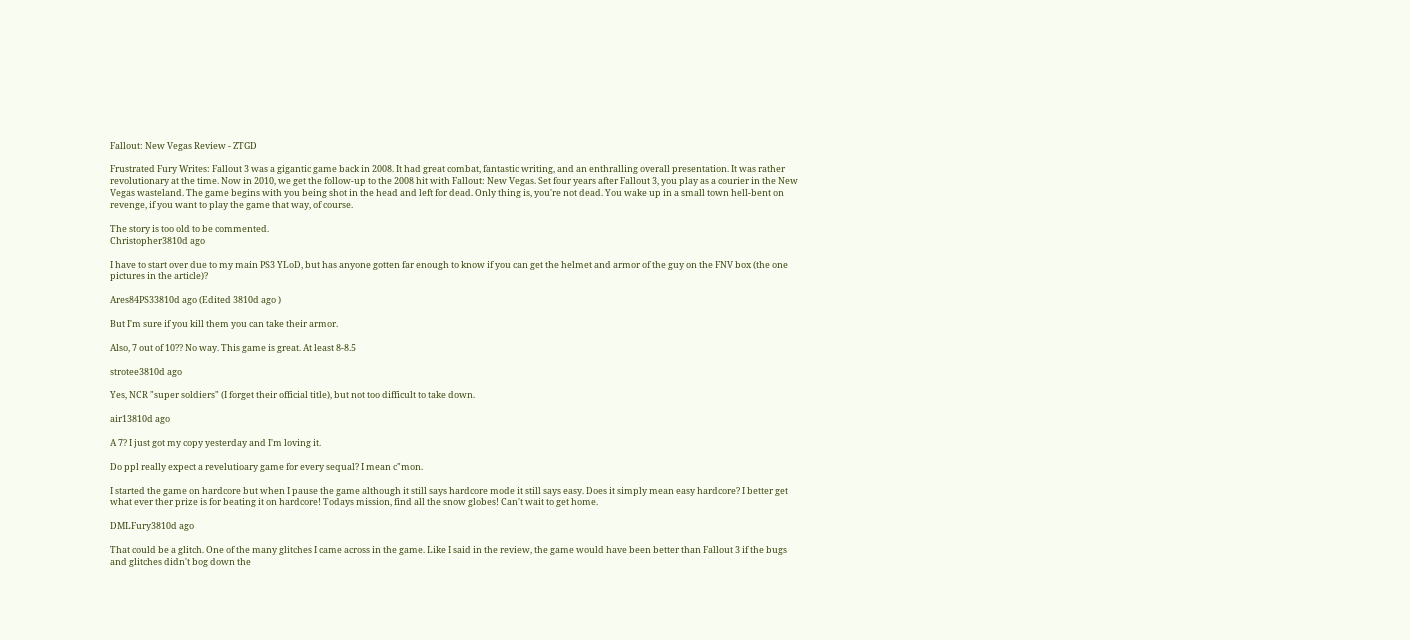Fallout: New Vegas Review - ZTGD

Frustrated Fury Writes: Fallout 3 was a gigantic game back in 2008. It had great combat, fantastic writing, and an enthralling overall presentation. It was rather revolutionary at the time. Now in 2010, we get the follow-up to the 2008 hit with Fallout: New Vegas. Set four years after Fallout 3, you play as a courier in the New Vegas wasteland. The game begins with you being shot in the head and left for dead. Only thing is, you're not dead. You wake up in a small town hell-bent on revenge, if you want to play the game that way, of course.

The story is too old to be commented.
Christopher3810d ago

I have to start over due to my main PS3 YLoD, but has anyone gotten far enough to know if you can get the helmet and armor of the guy on the FNV box (the one pictures in the article)?

Ares84PS33810d ago (Edited 3810d ago )

But I'm sure if you kill them you can take their armor.

Also, 7 out of 10?? No way. This game is great. At least 8-8.5

strotee3810d ago

Yes, NCR "super soldiers" (I forget their official title), but not too difficult to take down.

air13810d ago

A 7? I just got my copy yesterday and I'm loving it.

Do ppl really expect a revelutioary game for every sequal? I mean c"mon.

I started the game on hardcore but when I pause the game although it still says hardcore mode it still says easy. Does it simply mean easy hardcore? I better get what ever ther prize is for beating it on hardcore! Todays mission, find all the snow globes! Can't wait to get home.

DMLFury3810d ago

That could be a glitch. One of the many glitches I came across in the game. Like I said in the review, the game would have been better than Fallout 3 if the bugs and glitches didn't bog down the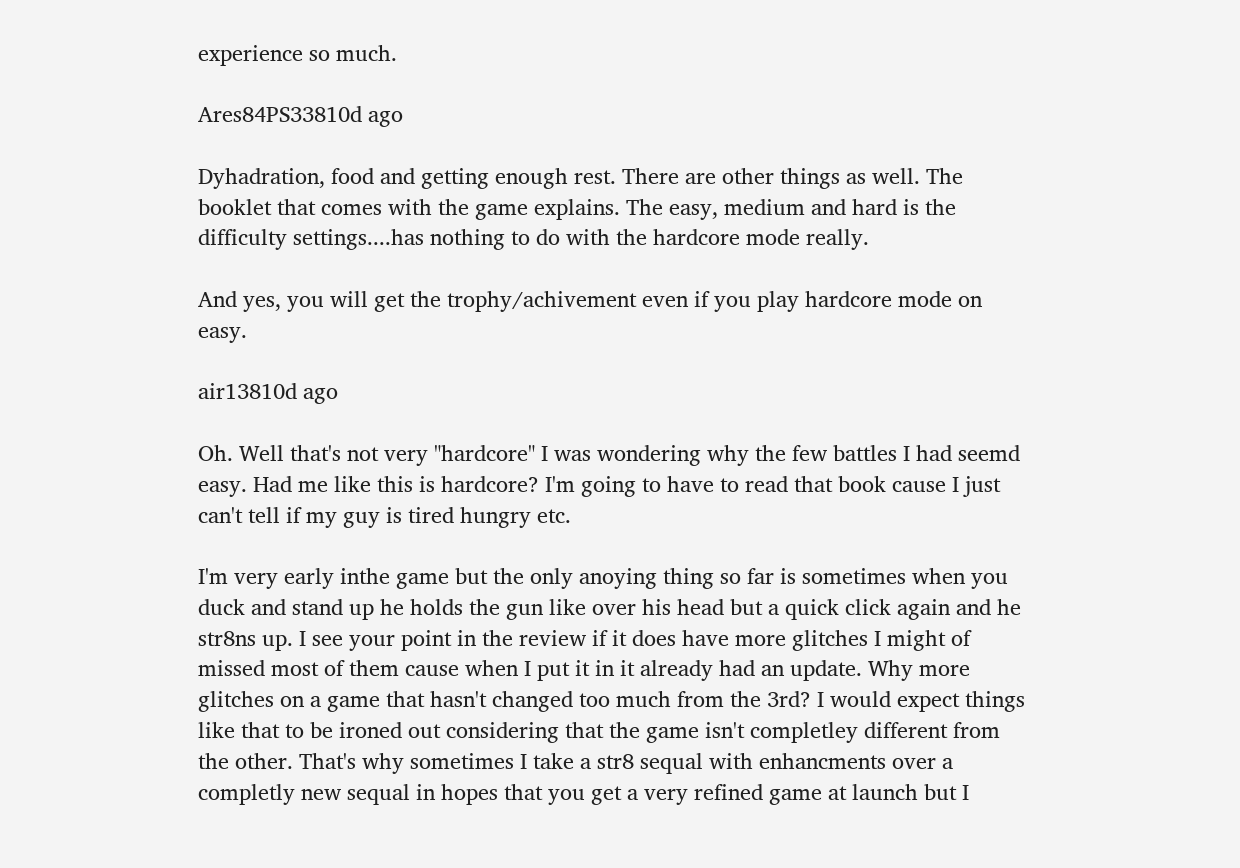experience so much.

Ares84PS33810d ago

Dyhadration, food and getting enough rest. There are other things as well. The booklet that comes with the game explains. The easy, medium and hard is the difficulty settings....has nothing to do with the hardcore mode really.

And yes, you will get the trophy/achivement even if you play hardcore mode on easy.

air13810d ago

Oh. Well that's not very "hardcore" I was wondering why the few battles I had seemd easy. Had me like this is hardcore? I'm going to have to read that book cause I just can't tell if my guy is tired hungry etc.

I'm very early inthe game but the only anoying thing so far is sometimes when you duck and stand up he holds the gun like over his head but a quick click again and he str8ns up. I see your point in the review if it does have more glitches I might of missed most of them cause when I put it in it already had an update. Why more glitches on a game that hasn't changed too much from the 3rd? I would expect things like that to be ironed out considering that the game isn't completley different from the other. That's why sometimes I take a str8 sequal with enhancments over a completly new sequal in hopes that you get a very refined game at launch but I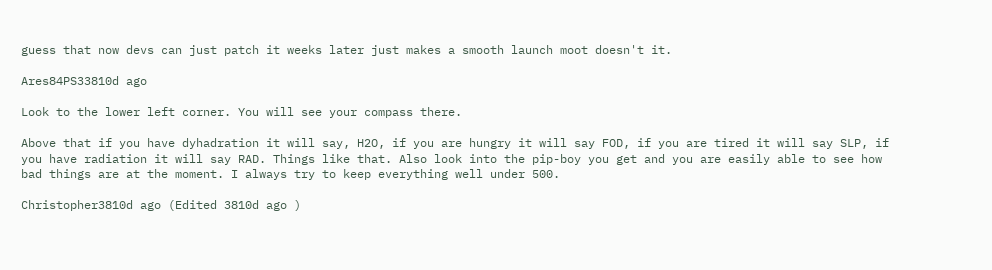guess that now devs can just patch it weeks later just makes a smooth launch moot doesn't it.

Ares84PS33810d ago

Look to the lower left corner. You will see your compass there.

Above that if you have dyhadration it will say, H2O, if you are hungry it will say FOD, if you are tired it will say SLP, if you have radiation it will say RAD. Things like that. Also look into the pip-boy you get and you are easily able to see how bad things are at the moment. I always try to keep everything well under 500.

Christopher3810d ago (Edited 3810d ago )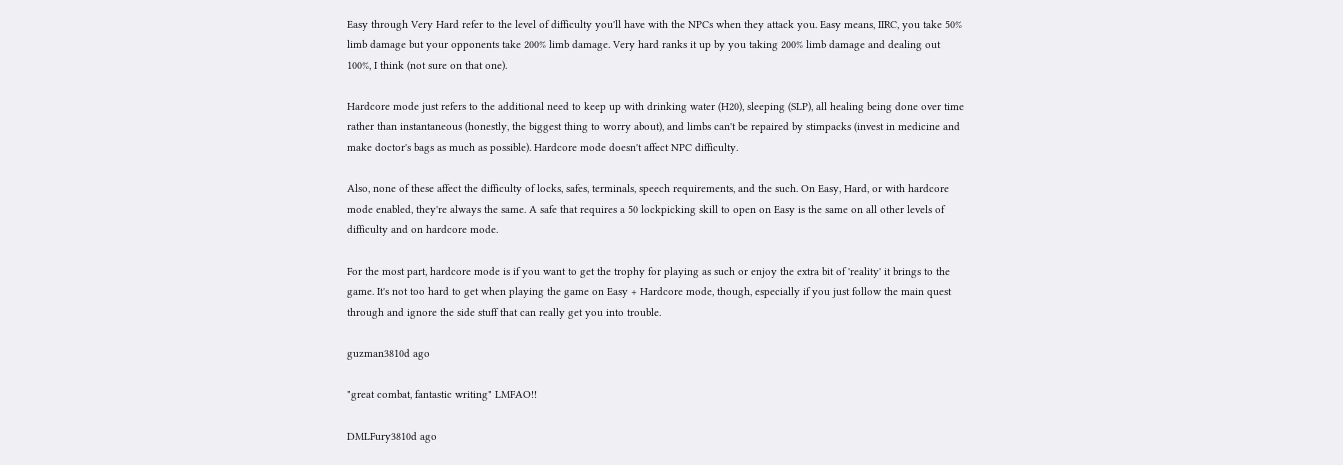Easy through Very Hard refer to the level of difficulty you'll have with the NPCs when they attack you. Easy means, IIRC, you take 50% limb damage but your opponents take 200% limb damage. Very hard ranks it up by you taking 200% limb damage and dealing out 100%, I think (not sure on that one).

Hardcore mode just refers to the additional need to keep up with drinking water (H20), sleeping (SLP), all healing being done over time rather than instantaneous (honestly, the biggest thing to worry about), and limbs can't be repaired by stimpacks (invest in medicine and make doctor's bags as much as possible). Hardcore mode doesn't affect NPC difficulty.

Also, none of these affect the difficulty of locks, safes, terminals, speech requirements, and the such. On Easy, Hard, or with hardcore mode enabled, they're always the same. A safe that requires a 50 lockpicking skill to open on Easy is the same on all other levels of difficulty and on hardcore mode.

For the most part, hardcore mode is if you want to get the trophy for playing as such or enjoy the extra bit of 'reality' it brings to the game. It's not too hard to get when playing the game on Easy + Hardcore mode, though, especially if you just follow the main quest through and ignore the side stuff that can really get you into trouble.

guzman3810d ago

"great combat, fantastic writing" LMFAO!!

DMLFury3810d ago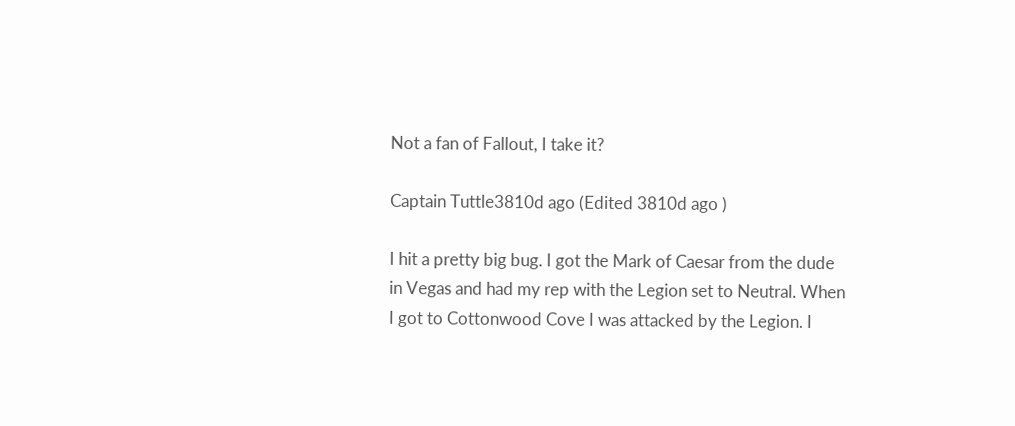Not a fan of Fallout, I take it?

Captain Tuttle3810d ago (Edited 3810d ago )

I hit a pretty big bug. I got the Mark of Caesar from the dude in Vegas and had my rep with the Legion set to Neutral. When I got to Cottonwood Cove I was attacked by the Legion. I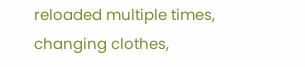reloaded multiple times, changing clothes,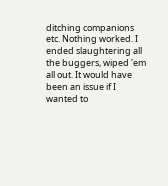ditching companions etc. Nothing worked. I ended slaughtering all the buggers, wiped 'em all out. It would have been an issue if I wanted to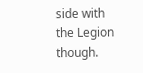side with the Legion though.